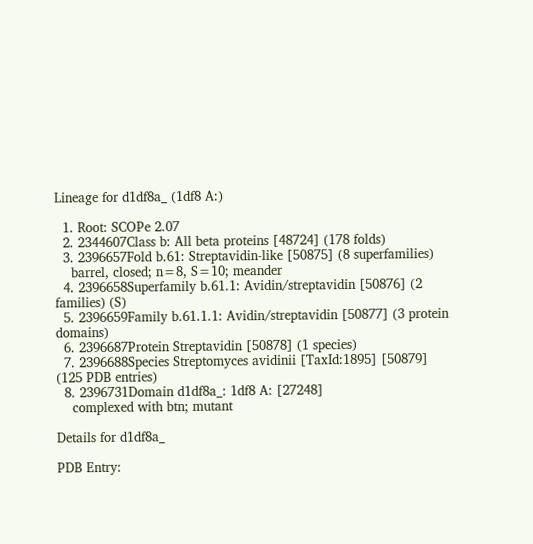Lineage for d1df8a_ (1df8 A:)

  1. Root: SCOPe 2.07
  2. 2344607Class b: All beta proteins [48724] (178 folds)
  3. 2396657Fold b.61: Streptavidin-like [50875] (8 superfamilies)
    barrel, closed; n=8, S=10; meander
  4. 2396658Superfamily b.61.1: Avidin/streptavidin [50876] (2 families) (S)
  5. 2396659Family b.61.1.1: Avidin/streptavidin [50877] (3 protein domains)
  6. 2396687Protein Streptavidin [50878] (1 species)
  7. 2396688Species Streptomyces avidinii [TaxId:1895] [50879] (125 PDB entries)
  8. 2396731Domain d1df8a_: 1df8 A: [27248]
    complexed with btn; mutant

Details for d1df8a_

PDB Entry: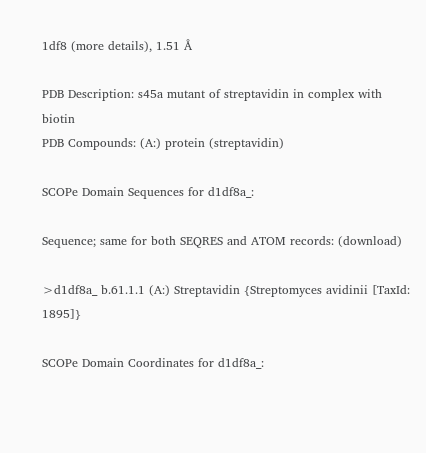1df8 (more details), 1.51 Å

PDB Description: s45a mutant of streptavidin in complex with biotin
PDB Compounds: (A:) protein (streptavidin)

SCOPe Domain Sequences for d1df8a_:

Sequence; same for both SEQRES and ATOM records: (download)

>d1df8a_ b.61.1.1 (A:) Streptavidin {Streptomyces avidinii [TaxId: 1895]}

SCOPe Domain Coordinates for d1df8a_: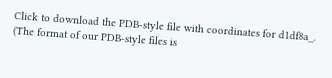Click to download the PDB-style file with coordinates for d1df8a_.
(The format of our PDB-style files is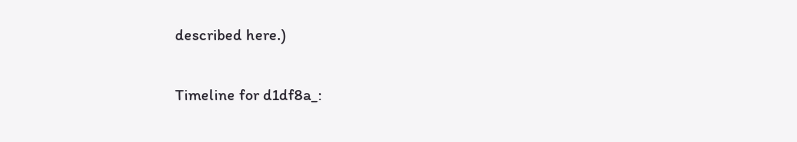described here.)

Timeline for d1df8a_: